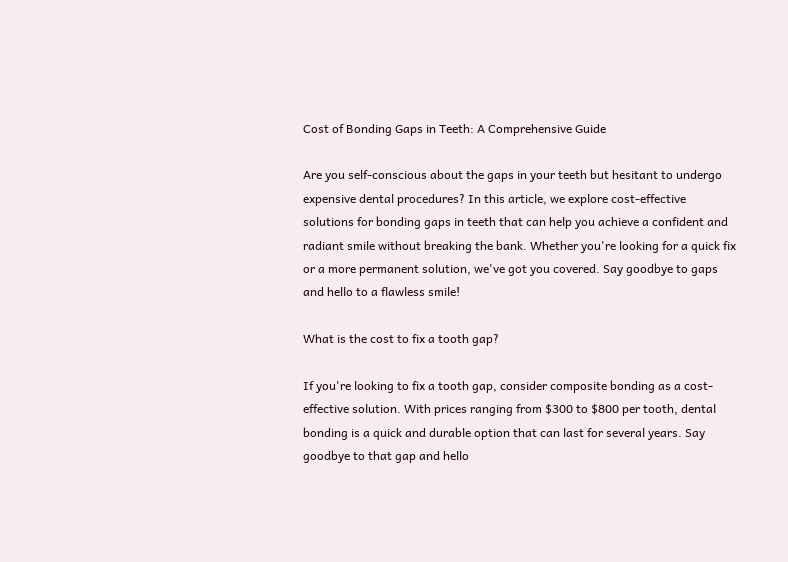Cost of Bonding Gaps in Teeth: A Comprehensive Guide

Are you self-conscious about the gaps in your teeth but hesitant to undergo expensive dental procedures? In this article, we explore cost-effective solutions for bonding gaps in teeth that can help you achieve a confident and radiant smile without breaking the bank. Whether you're looking for a quick fix or a more permanent solution, we've got you covered. Say goodbye to gaps and hello to a flawless smile!

What is the cost to fix a tooth gap?

If you're looking to fix a tooth gap, consider composite bonding as a cost-effective solution. With prices ranging from $300 to $800 per tooth, dental bonding is a quick and durable option that can last for several years. Say goodbye to that gap and hello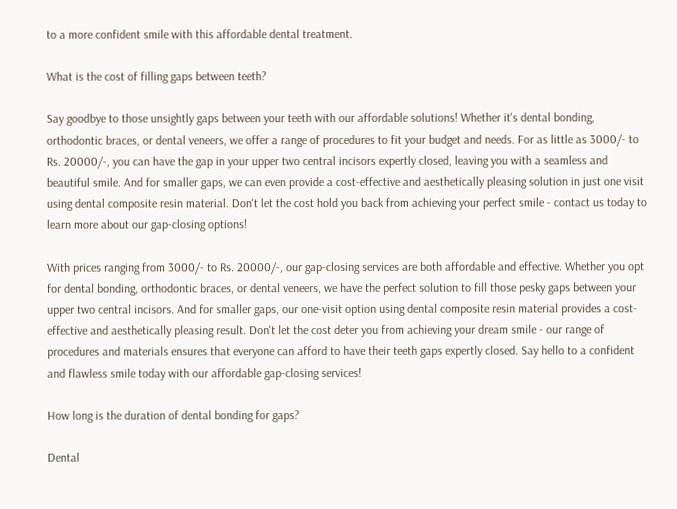to a more confident smile with this affordable dental treatment.

What is the cost of filling gaps between teeth?

Say goodbye to those unsightly gaps between your teeth with our affordable solutions! Whether it's dental bonding, orthodontic braces, or dental veneers, we offer a range of procedures to fit your budget and needs. For as little as 3000/- to Rs. 20000/-, you can have the gap in your upper two central incisors expertly closed, leaving you with a seamless and beautiful smile. And for smaller gaps, we can even provide a cost-effective and aesthetically pleasing solution in just one visit using dental composite resin material. Don't let the cost hold you back from achieving your perfect smile - contact us today to learn more about our gap-closing options!

With prices ranging from 3000/- to Rs. 20000/-, our gap-closing services are both affordable and effective. Whether you opt for dental bonding, orthodontic braces, or dental veneers, we have the perfect solution to fill those pesky gaps between your upper two central incisors. And for smaller gaps, our one-visit option using dental composite resin material provides a cost-effective and aesthetically pleasing result. Don't let the cost deter you from achieving your dream smile - our range of procedures and materials ensures that everyone can afford to have their teeth gaps expertly closed. Say hello to a confident and flawless smile today with our affordable gap-closing services!

How long is the duration of dental bonding for gaps?

Dental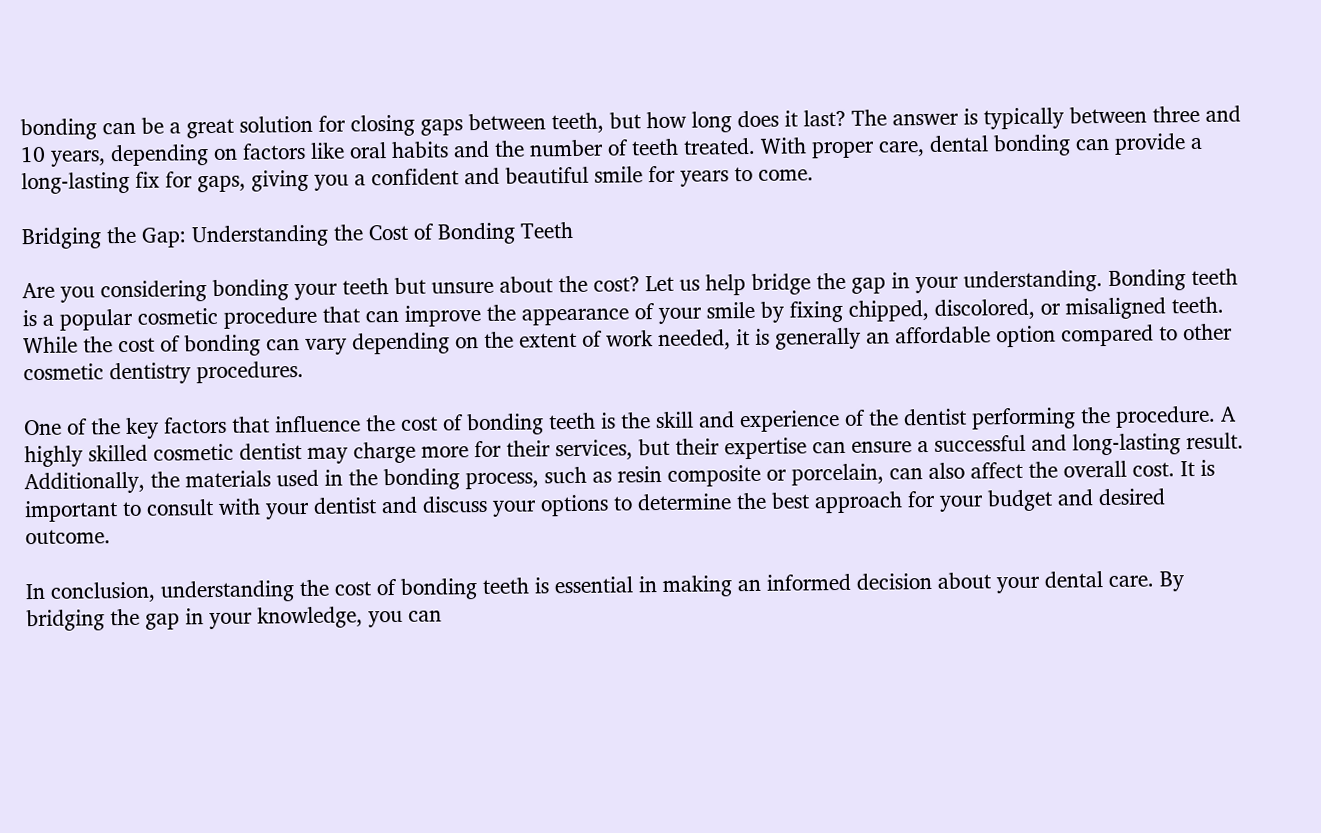bonding can be a great solution for closing gaps between teeth, but how long does it last? The answer is typically between three and 10 years, depending on factors like oral habits and the number of teeth treated. With proper care, dental bonding can provide a long-lasting fix for gaps, giving you a confident and beautiful smile for years to come.

Bridging the Gap: Understanding the Cost of Bonding Teeth

Are you considering bonding your teeth but unsure about the cost? Let us help bridge the gap in your understanding. Bonding teeth is a popular cosmetic procedure that can improve the appearance of your smile by fixing chipped, discolored, or misaligned teeth. While the cost of bonding can vary depending on the extent of work needed, it is generally an affordable option compared to other cosmetic dentistry procedures.

One of the key factors that influence the cost of bonding teeth is the skill and experience of the dentist performing the procedure. A highly skilled cosmetic dentist may charge more for their services, but their expertise can ensure a successful and long-lasting result. Additionally, the materials used in the bonding process, such as resin composite or porcelain, can also affect the overall cost. It is important to consult with your dentist and discuss your options to determine the best approach for your budget and desired outcome.

In conclusion, understanding the cost of bonding teeth is essential in making an informed decision about your dental care. By bridging the gap in your knowledge, you can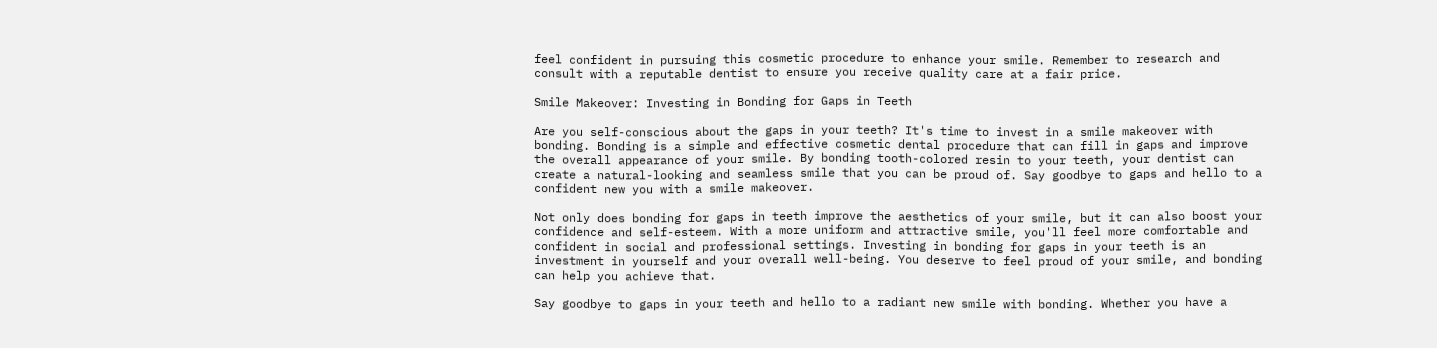feel confident in pursuing this cosmetic procedure to enhance your smile. Remember to research and consult with a reputable dentist to ensure you receive quality care at a fair price.

Smile Makeover: Investing in Bonding for Gaps in Teeth

Are you self-conscious about the gaps in your teeth? It's time to invest in a smile makeover with bonding. Bonding is a simple and effective cosmetic dental procedure that can fill in gaps and improve the overall appearance of your smile. By bonding tooth-colored resin to your teeth, your dentist can create a natural-looking and seamless smile that you can be proud of. Say goodbye to gaps and hello to a confident new you with a smile makeover.

Not only does bonding for gaps in teeth improve the aesthetics of your smile, but it can also boost your confidence and self-esteem. With a more uniform and attractive smile, you'll feel more comfortable and confident in social and professional settings. Investing in bonding for gaps in your teeth is an investment in yourself and your overall well-being. You deserve to feel proud of your smile, and bonding can help you achieve that.

Say goodbye to gaps in your teeth and hello to a radiant new smile with bonding. Whether you have a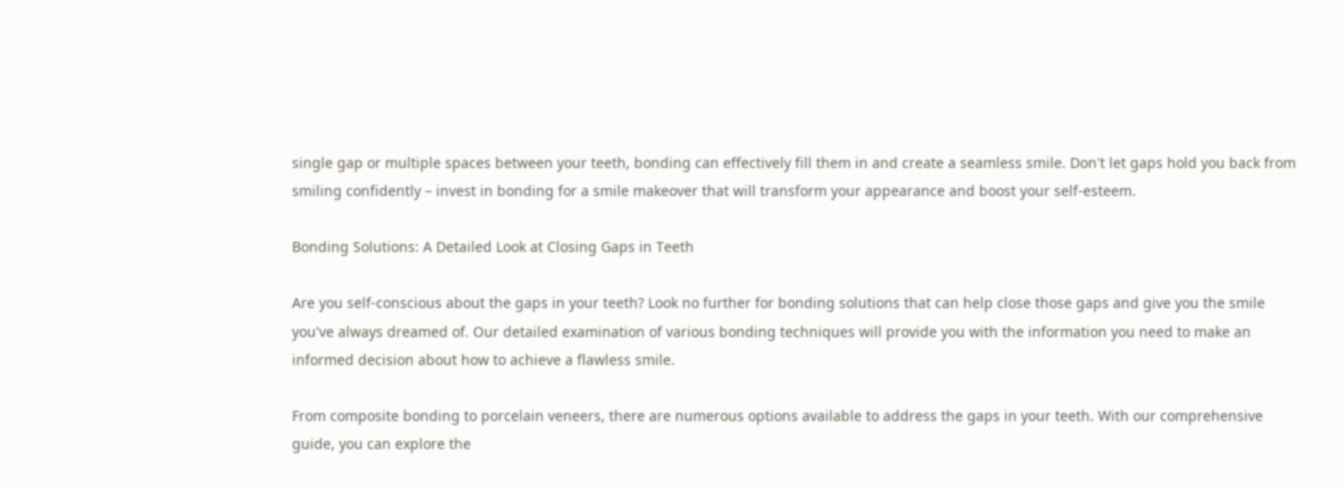single gap or multiple spaces between your teeth, bonding can effectively fill them in and create a seamless smile. Don't let gaps hold you back from smiling confidently – invest in bonding for a smile makeover that will transform your appearance and boost your self-esteem.

Bonding Solutions: A Detailed Look at Closing Gaps in Teeth

Are you self-conscious about the gaps in your teeth? Look no further for bonding solutions that can help close those gaps and give you the smile you've always dreamed of. Our detailed examination of various bonding techniques will provide you with the information you need to make an informed decision about how to achieve a flawless smile.

From composite bonding to porcelain veneers, there are numerous options available to address the gaps in your teeth. With our comprehensive guide, you can explore the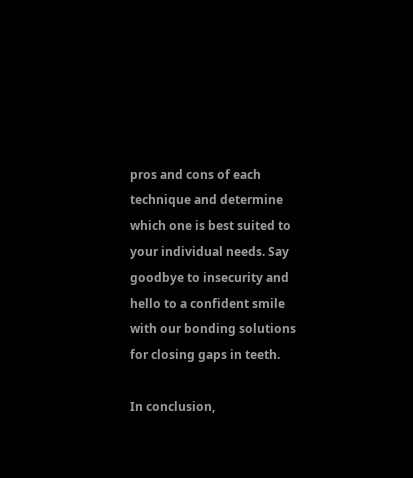pros and cons of each technique and determine which one is best suited to your individual needs. Say goodbye to insecurity and hello to a confident smile with our bonding solutions for closing gaps in teeth.

In conclusion,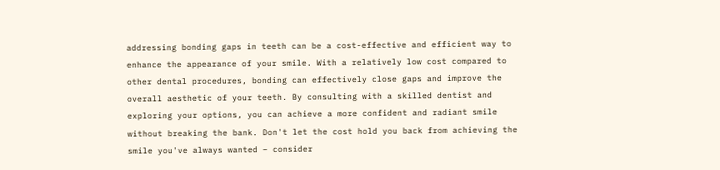addressing bonding gaps in teeth can be a cost-effective and efficient way to enhance the appearance of your smile. With a relatively low cost compared to other dental procedures, bonding can effectively close gaps and improve the overall aesthetic of your teeth. By consulting with a skilled dentist and exploring your options, you can achieve a more confident and radiant smile without breaking the bank. Don't let the cost hold you back from achieving the smile you've always wanted – consider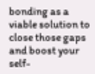bonding as a viable solution to close those gaps and boost your self-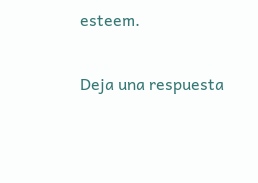esteem.

Deja una respuesta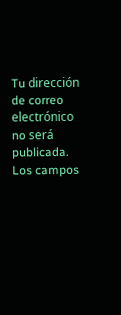Tu dirección de correo electrónico no será publicada. Los campos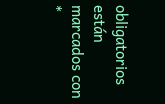obligatorios están marcados con *